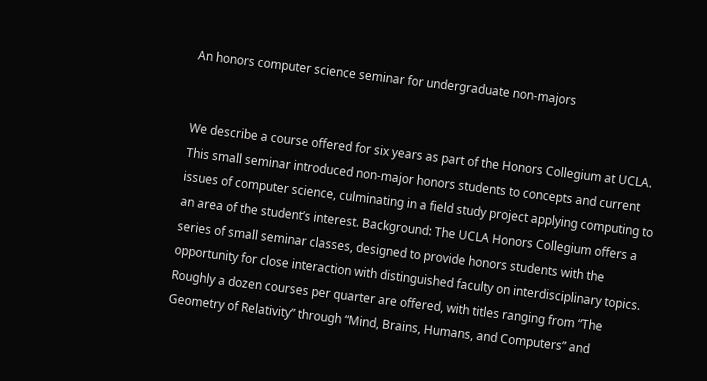An honors computer science seminar for undergraduate non-majors


We describe a course offered for six years as part of the Honors Collegium at UCLA. This small seminar introduced non-major honors students to concepts and current issues of computer science, culminating in a field study project applying computing to an area of the student’s interest. Background: The UCLA Honors Collegium offers a series of small seminar classes, designed to provide honors students with the opportunity for close interaction with distinguished faculty on interdisciplinary topics. Roughly a dozen courses per quarter are offered, with titles ranging from “The Geometry of Relativity” through “Mind, Brains, Humans, and Computers” and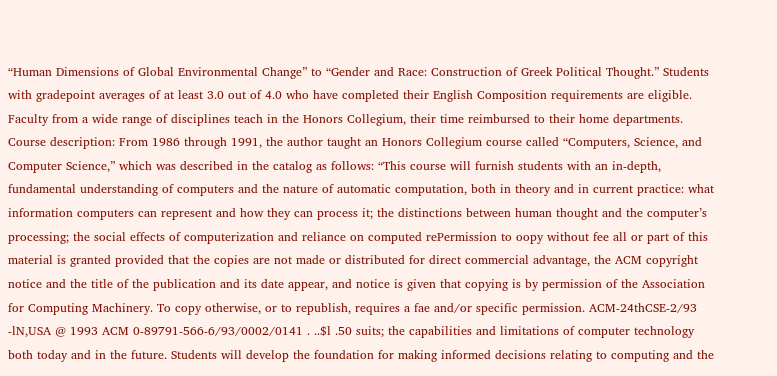“Human Dimensions of Global Environmental Change” to “Gender and Race: Construction of Greek Political Thought.” Students with gradepoint averages of at least 3.0 out of 4.0 who have completed their English Composition requirements are eligible. Faculty from a wide range of disciplines teach in the Honors Collegium, their time reimbursed to their home departments. Course description: From 1986 through 1991, the author taught an Honors Collegium course called “Computers, Science, and Computer Science,” which was described in the catalog as follows: “This course will furnish students with an in-depth, fundamental understanding of computers and the nature of automatic computation, both in theory and in current practice: what information computers can represent and how they can process it; the distinctions between human thought and the computer’s processing; the social effects of computerization and reliance on computed rePermission to oopy without fee all or part of this material is granted provided that the copies are not made or distributed for direct commercial advantage, the ACM copyright notice and the title of the publication and its date appear, and notice is given that copying is by permission of the Association for Computing Machinery. To copy otherwise, or to republish, requires a fae and/or specific permission. ACM-24thCSE-2/93 -lN,USA @ 1993 ACM 0-89791-566-6/93/0002/0141 . ..$l .50 suits; the capabilities and limitations of computer technology both today and in the future. Students will develop the foundation for making informed decisions relating to computing and the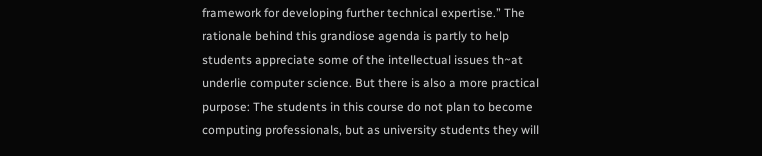framework for developing further technical expertise.” The rationale behind this grandiose agenda is partly to help students appreciate some of the intellectual issues th~at underlie computer science. But there is also a more practical purpose: The students in this course do not plan to become computing professionals, but as university students they will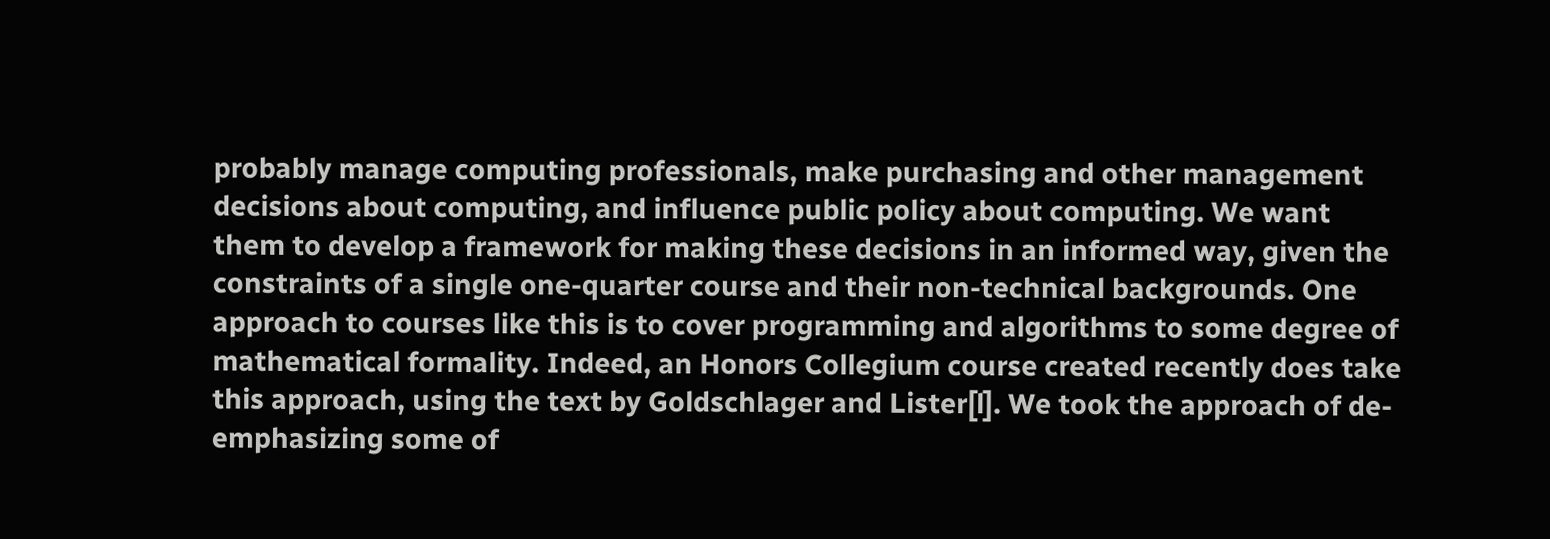probably manage computing professionals, make purchasing and other management decisions about computing, and influence public policy about computing. We want them to develop a framework for making these decisions in an informed way, given the constraints of a single one-quarter course and their non-technical backgrounds. One approach to courses like this is to cover programming and algorithms to some degree of mathematical formality. Indeed, an Honors Collegium course created recently does take this approach, using the text by Goldschlager and Lister[l]. We took the approach of de-emphasizing some of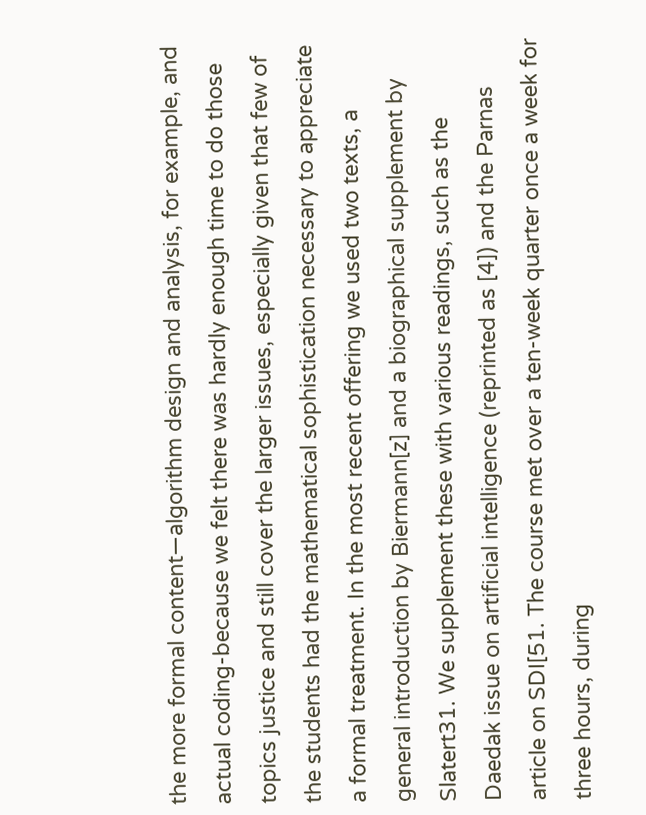the more formal content—algorithm design and analysis, for example, and actual coding-because we felt there was hardly enough time to do those topics justice and still cover the larger issues, especially given that few of the students had the mathematical sophistication necessary to appreciate a formal treatment. In the most recent offering we used two texts, a general introduction by Biermann[z] and a biographical supplement by Slatert31. We supplement these with various readings, such as the Daedak issue on artificial intelligence (reprinted as [4]) and the Parnas article on SDI[51. The course met over a ten-week quarter once a week for three hours, during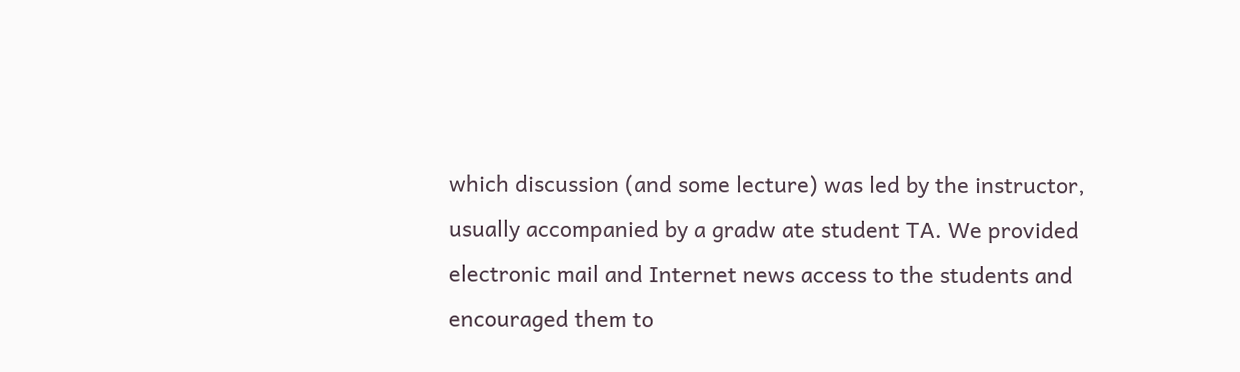which discussion (and some lecture) was led by the instructor, usually accompanied by a gradw ate student TA. We provided electronic mail and Internet news access to the students and encouraged them to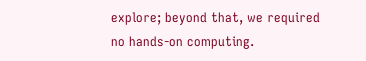explore; beyond that, we required no hands-on computing.